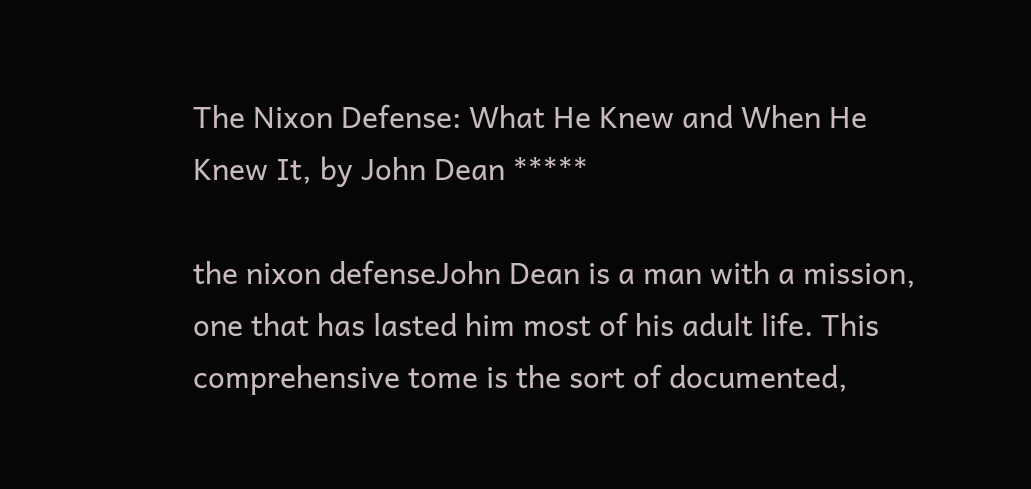The Nixon Defense: What He Knew and When He Knew It, by John Dean *****

the nixon defenseJohn Dean is a man with a mission, one that has lasted him most of his adult life. This comprehensive tome is the sort of documented,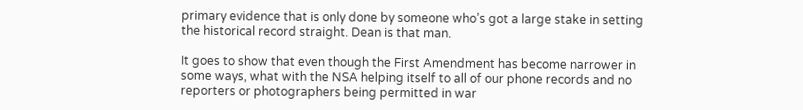primary evidence that is only done by someone who’s got a large stake in setting the historical record straight. Dean is that man.

It goes to show that even though the First Amendment has become narrower in some ways, what with the NSA helping itself to all of our phone records and no reporters or photographers being permitted in war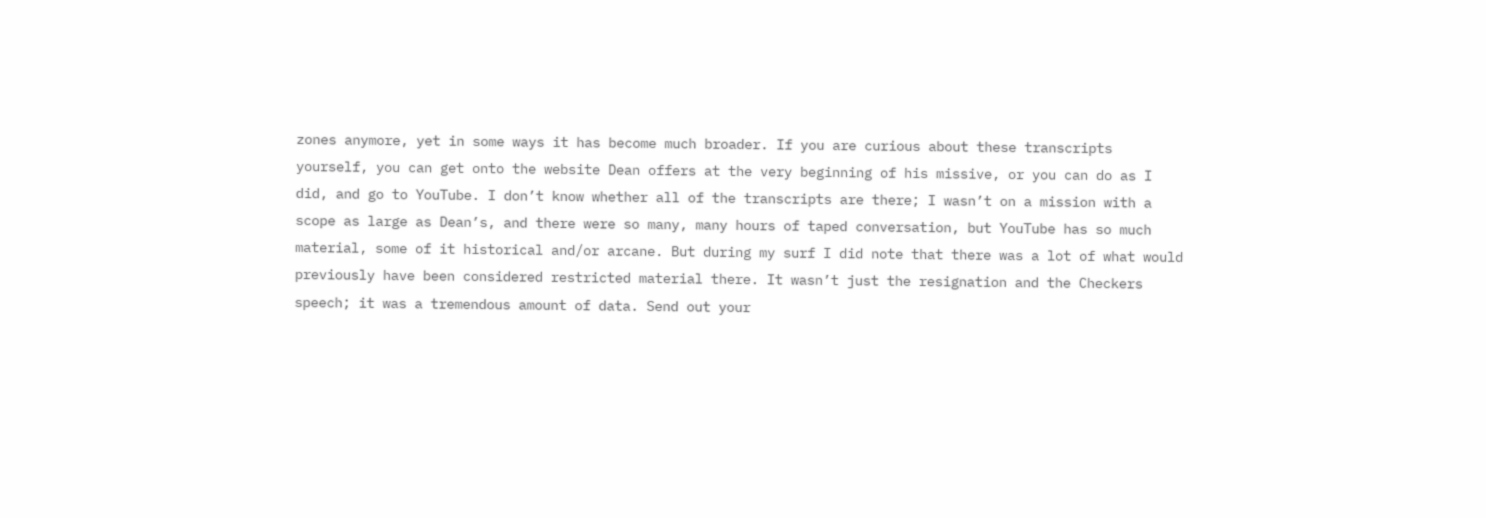zones anymore, yet in some ways it has become much broader. If you are curious about these transcripts yourself, you can get onto the website Dean offers at the very beginning of his missive, or you can do as I did, and go to YouTube. I don’t know whether all of the transcripts are there; I wasn’t on a mission with a scope as large as Dean’s, and there were so many, many hours of taped conversation, but YouTube has so much material, some of it historical and/or arcane. But during my surf I did note that there was a lot of what would previously have been considered restricted material there. It wasn’t just the resignation and the Checkers speech; it was a tremendous amount of data. Send out your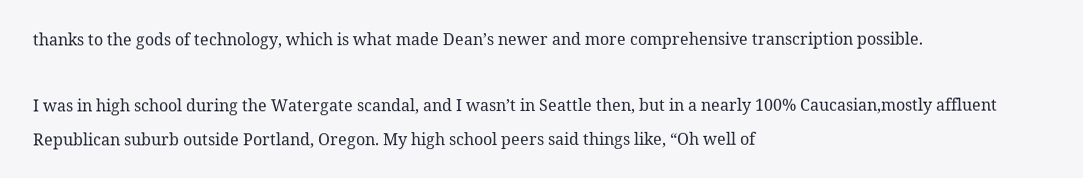thanks to the gods of technology, which is what made Dean’s newer and more comprehensive transcription possible.

I was in high school during the Watergate scandal, and I wasn’t in Seattle then, but in a nearly 100% Caucasian,mostly affluent Republican suburb outside Portland, Oregon. My high school peers said things like, “Oh well of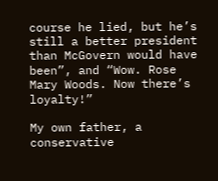course he lied, but he’s still a better president than McGovern would have been”, and “Wow. Rose Mary Woods. Now there’s loyalty!”

My own father, a conservative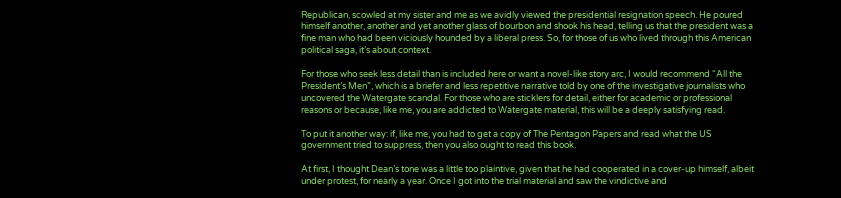Republican, scowled at my sister and me as we avidly viewed the presidential resignation speech. He poured himself another, another and yet another glass of bourbon and shook his head, telling us that the president was a fine man who had been viciously hounded by a liberal press. So, for those of us who lived through this American political saga, it’s about context.

For those who seek less detail than is included here or want a novel-like story arc, I would recommend “All the President’s Men”, which is a briefer and less repetitive narrative told by one of the investigative journalists who uncovered the Watergate scandal. For those who are sticklers for detail, either for academic or professional reasons or because, like me, you are addicted to Watergate material, this will be a deeply satisfying read.

To put it another way: if, like me, you had to get a copy of The Pentagon Papers and read what the US government tried to suppress, then you also ought to read this book.

At first, I thought Dean’s tone was a little too plaintive, given that he had cooperated in a cover-up himself, albeit under protest, for nearly a year. Once I got into the trial material and saw the vindictive and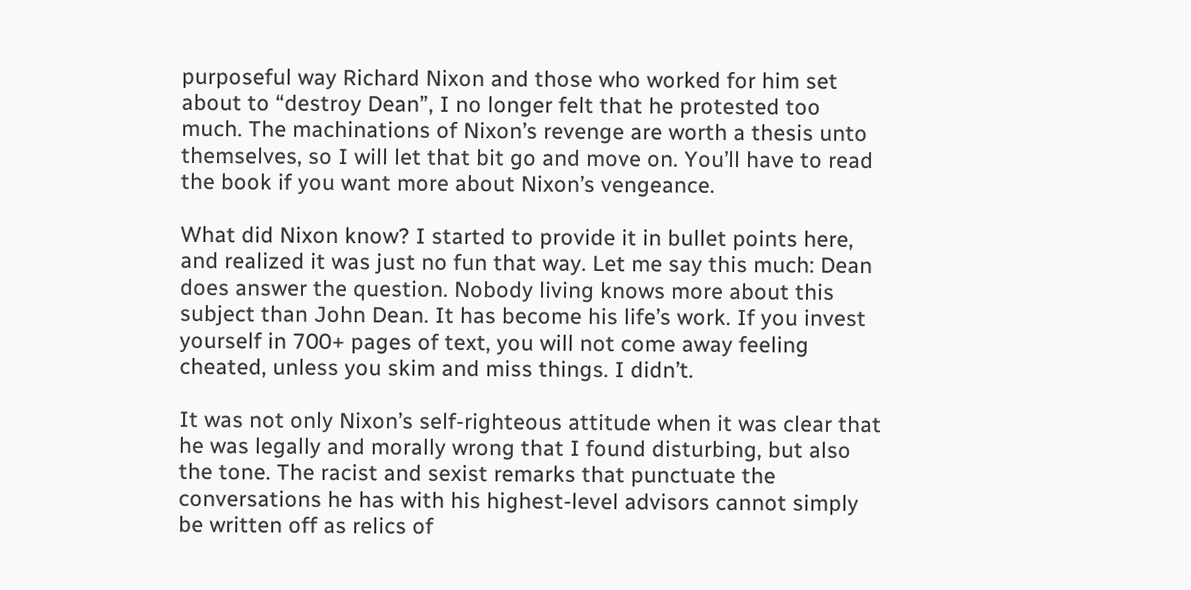purposeful way Richard Nixon and those who worked for him set about to “destroy Dean”, I no longer felt that he protested too much. The machinations of Nixon’s revenge are worth a thesis unto themselves, so I will let that bit go and move on. You’ll have to read the book if you want more about Nixon’s vengeance.

What did Nixon know? I started to provide it in bullet points here, and realized it was just no fun that way. Let me say this much: Dean does answer the question. Nobody living knows more about this subject than John Dean. It has become his life’s work. If you invest yourself in 700+ pages of text, you will not come away feeling cheated, unless you skim and miss things. I didn’t.

It was not only Nixon’s self-righteous attitude when it was clear that he was legally and morally wrong that I found disturbing, but also the tone. The racist and sexist remarks that punctuate the conversations he has with his highest-level advisors cannot simply be written off as relics of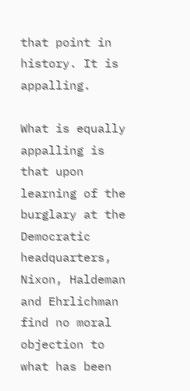that point in history. It is appalling.

What is equally appalling is that upon learning of the burglary at the Democratic headquarters, Nixon, Haldeman and Ehrlichman find no moral objection to what has been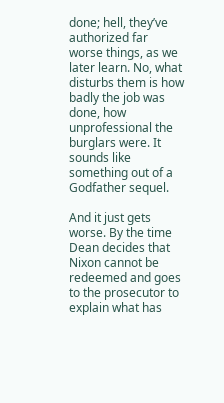done; hell, they’ve authorized far worse things, as we later learn. No, what disturbs them is how badly the job was done, how unprofessional the burglars were. It sounds like something out of a Godfather sequel.

And it just gets worse. By the time Dean decides that Nixon cannot be redeemed and goes to the prosecutor to explain what has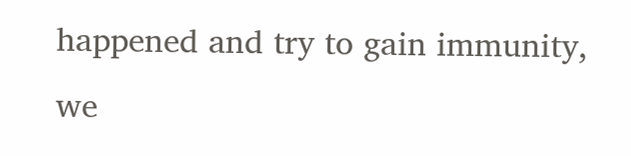happened and try to gain immunity, we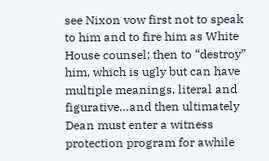see Nixon vow first not to speak to him and to fire him as White House counsel; then to “destroy” him, which is ugly but can have multiple meanings, literal and figurative…and then ultimately Dean must enter a witness protection program for awhile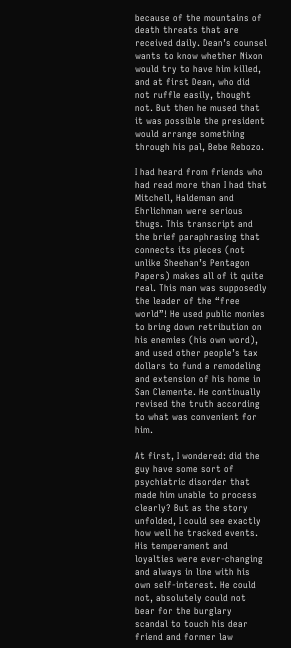because of the mountains of death threats that are received daily. Dean’s counsel wants to know whether Nixon would try to have him killed, and at first Dean, who did not ruffle easily, thought not. But then he mused that it was possible the president would arrange something through his pal, Bebe Rebozo.

I had heard from friends who had read more than I had that Mitchell, Haldeman and Ehrlichman were serious thugs. This transcript and the brief paraphrasing that connects its pieces (not unlike Sheehan’s Pentagon Papers) makes all of it quite real. This man was supposedly the leader of the “free world”! He used public monies to bring down retribution on his enemies (his own word), and used other people’s tax dollars to fund a remodeling and extension of his home in San Clemente. He continually revised the truth according to what was convenient for him.

At first, I wondered: did the guy have some sort of psychiatric disorder that made him unable to process clearly? But as the story unfolded, I could see exactly how well he tracked events. His temperament and loyalties were ever-changing and always in line with his own self-interest. He could not, absolutely could not bear for the burglary scandal to touch his dear friend and former law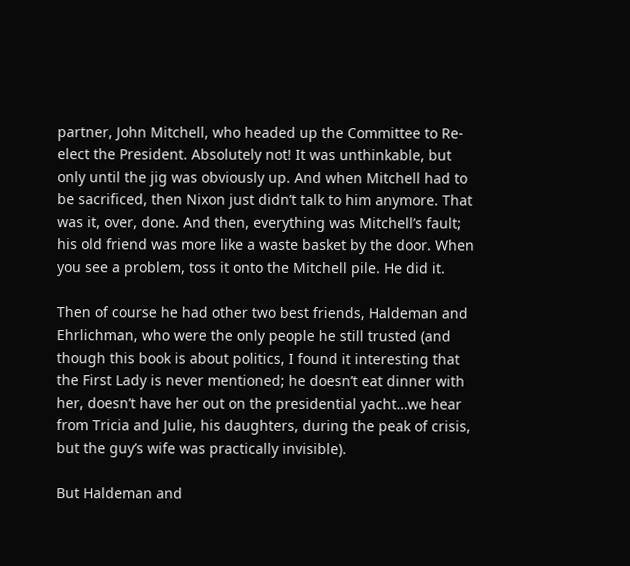partner, John Mitchell, who headed up the Committee to Re-elect the President. Absolutely not! It was unthinkable, but only until the jig was obviously up. And when Mitchell had to be sacrificed, then Nixon just didn’t talk to him anymore. That was it, over, done. And then, everything was Mitchell’s fault; his old friend was more like a waste basket by the door. When you see a problem, toss it onto the Mitchell pile. He did it.

Then of course he had other two best friends, Haldeman and Ehrlichman, who were the only people he still trusted (and though this book is about politics, I found it interesting that the First Lady is never mentioned; he doesn’t eat dinner with her, doesn’t have her out on the presidential yacht…we hear from Tricia and Julie, his daughters, during the peak of crisis, but the guy’s wife was practically invisible).

But Haldeman and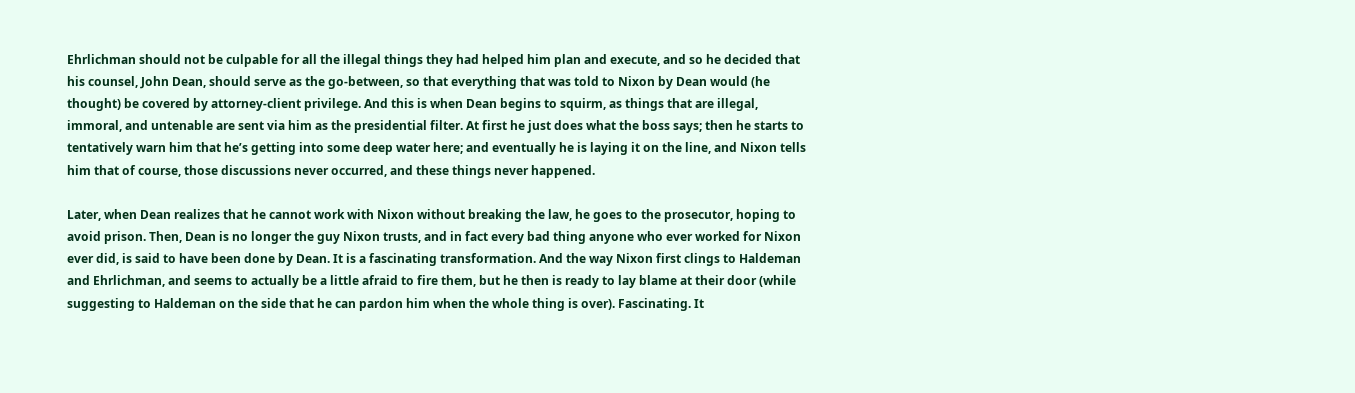Ehrlichman should not be culpable for all the illegal things they had helped him plan and execute, and so he decided that his counsel, John Dean, should serve as the go-between, so that everything that was told to Nixon by Dean would (he thought) be covered by attorney-client privilege. And this is when Dean begins to squirm, as things that are illegal, immoral, and untenable are sent via him as the presidential filter. At first he just does what the boss says; then he starts to tentatively warn him that he’s getting into some deep water here; and eventually he is laying it on the line, and Nixon tells him that of course, those discussions never occurred, and these things never happened.

Later, when Dean realizes that he cannot work with Nixon without breaking the law, he goes to the prosecutor, hoping to avoid prison. Then, Dean is no longer the guy Nixon trusts, and in fact every bad thing anyone who ever worked for Nixon ever did, is said to have been done by Dean. It is a fascinating transformation. And the way Nixon first clings to Haldeman and Ehrlichman, and seems to actually be a little afraid to fire them, but he then is ready to lay blame at their door (while suggesting to Haldeman on the side that he can pardon him when the whole thing is over). Fascinating. It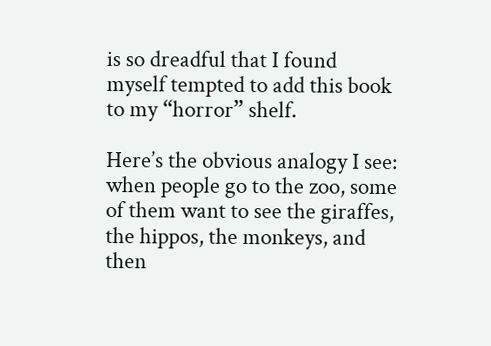is so dreadful that I found myself tempted to add this book to my “horror” shelf.

Here’s the obvious analogy I see: when people go to the zoo, some of them want to see the giraffes, the hippos, the monkeys, and then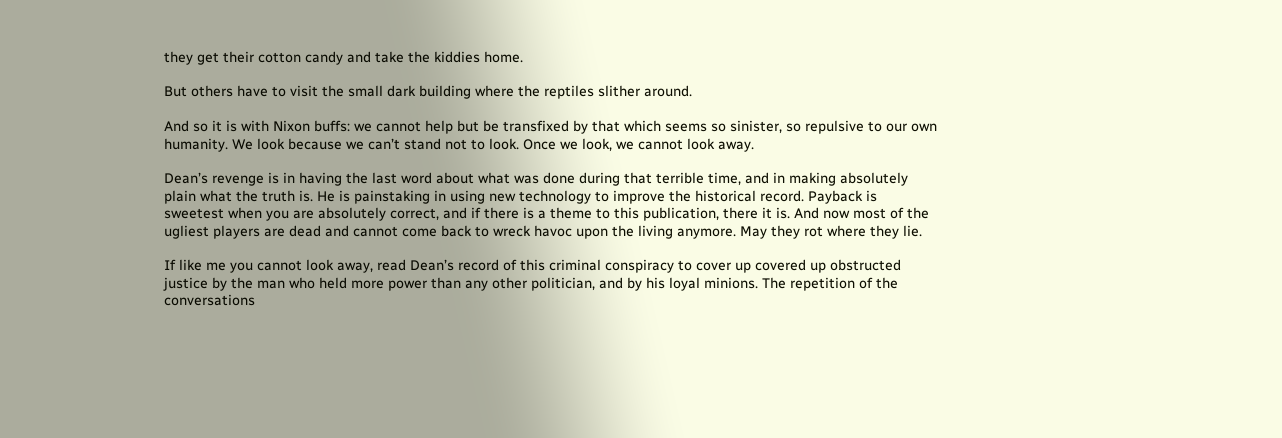they get their cotton candy and take the kiddies home.

But others have to visit the small dark building where the reptiles slither around.

And so it is with Nixon buffs: we cannot help but be transfixed by that which seems so sinister, so repulsive to our own humanity. We look because we can’t stand not to look. Once we look, we cannot look away.

Dean’s revenge is in having the last word about what was done during that terrible time, and in making absolutely plain what the truth is. He is painstaking in using new technology to improve the historical record. Payback is sweetest when you are absolutely correct, and if there is a theme to this publication, there it is. And now most of the ugliest players are dead and cannot come back to wreck havoc upon the living anymore. May they rot where they lie.

If like me you cannot look away, read Dean’s record of this criminal conspiracy to cover up covered up obstructed justice by the man who held more power than any other politician, and by his loyal minions. The repetition of the conversations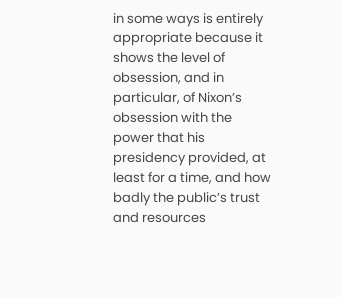in some ways is entirely appropriate because it shows the level of obsession, and in particular, of Nixon’s obsession with the power that his presidency provided, at least for a time, and how badly the public’s trust and resources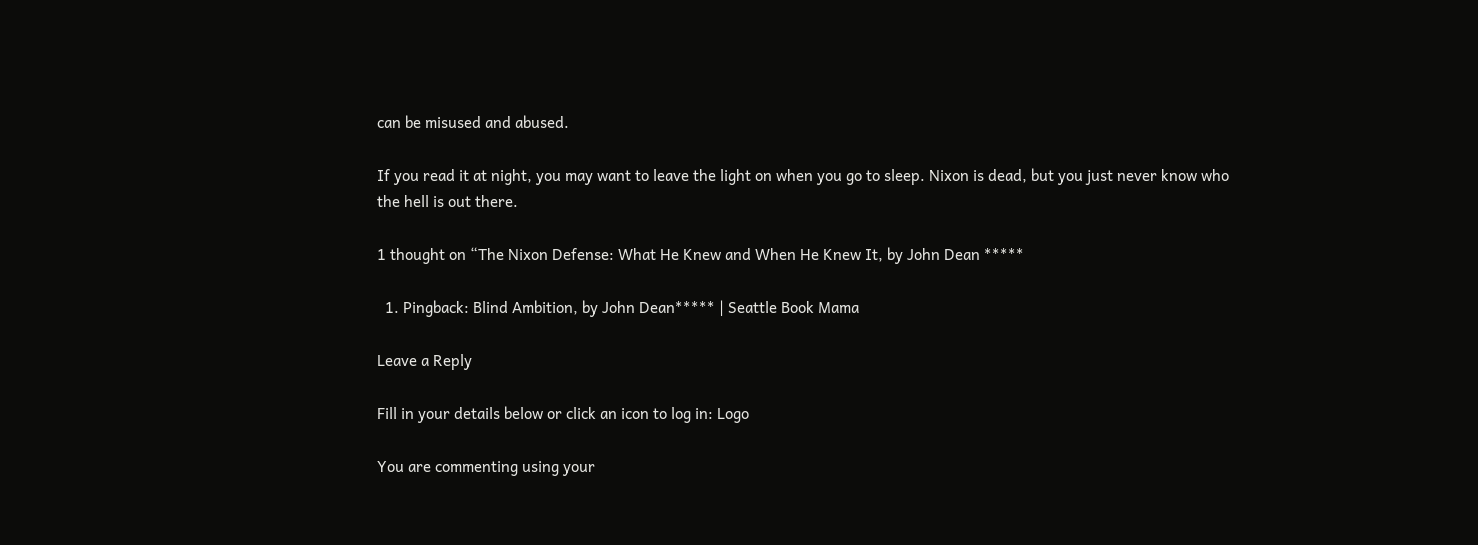can be misused and abused.

If you read it at night, you may want to leave the light on when you go to sleep. Nixon is dead, but you just never know who the hell is out there.

1 thought on “The Nixon Defense: What He Knew and When He Knew It, by John Dean *****

  1. Pingback: Blind Ambition, by John Dean***** | Seattle Book Mama

Leave a Reply

Fill in your details below or click an icon to log in: Logo

You are commenting using your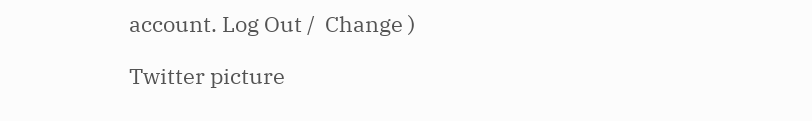account. Log Out /  Change )

Twitter picture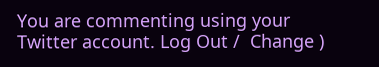You are commenting using your Twitter account. Log Out /  Change )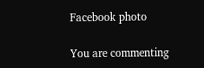Facebook photo

You are commenting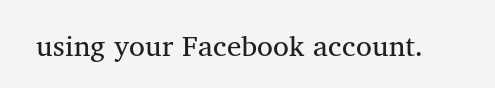using your Facebook account.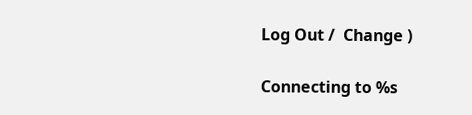Log Out /  Change )

Connecting to %s